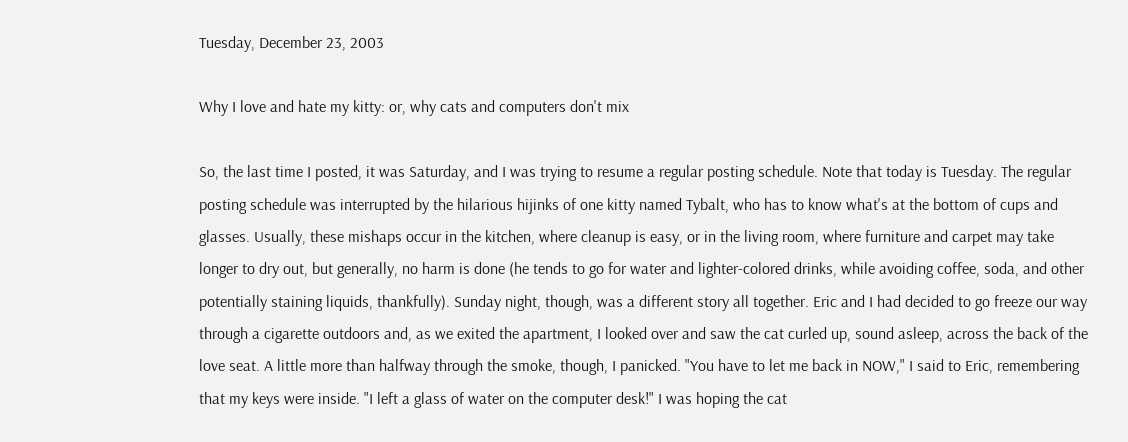Tuesday, December 23, 2003

Why I love and hate my kitty: or, why cats and computers don't mix

So, the last time I posted, it was Saturday, and I was trying to resume a regular posting schedule. Note that today is Tuesday. The regular posting schedule was interrupted by the hilarious hijinks of one kitty named Tybalt, who has to know what's at the bottom of cups and glasses. Usually, these mishaps occur in the kitchen, where cleanup is easy, or in the living room, where furniture and carpet may take longer to dry out, but generally, no harm is done (he tends to go for water and lighter-colored drinks, while avoiding coffee, soda, and other potentially staining liquids, thankfully). Sunday night, though, was a different story all together. Eric and I had decided to go freeze our way through a cigarette outdoors and, as we exited the apartment, I looked over and saw the cat curled up, sound asleep, across the back of the love seat. A little more than halfway through the smoke, though, I panicked. "You have to let me back in NOW," I said to Eric, remembering that my keys were inside. "I left a glass of water on the computer desk!" I was hoping the cat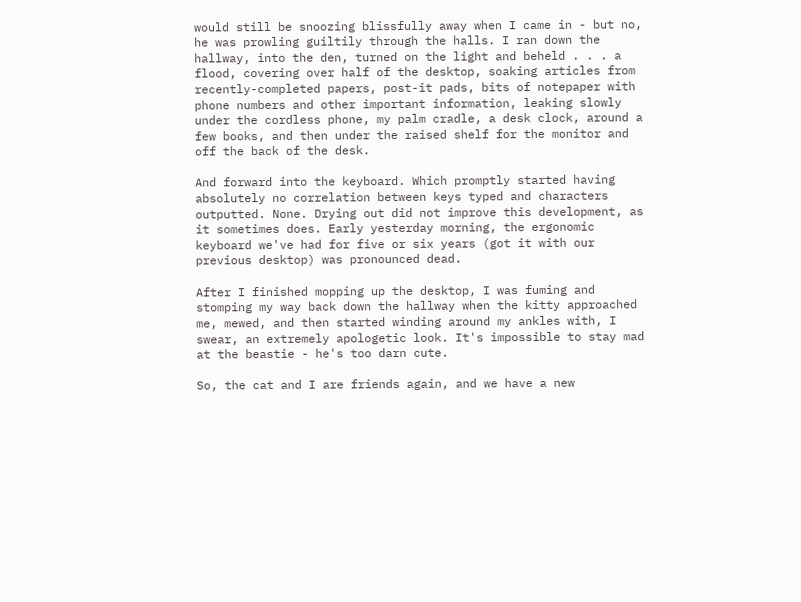would still be snoozing blissfully away when I came in - but no, he was prowling guiltily through the halls. I ran down the hallway, into the den, turned on the light and beheld . . . a flood, covering over half of the desktop, soaking articles from recently-completed papers, post-it pads, bits of notepaper with phone numbers and other important information, leaking slowly under the cordless phone, my palm cradle, a desk clock, around a few books, and then under the raised shelf for the monitor and off the back of the desk.

And forward into the keyboard. Which promptly started having absolutely no correlation between keys typed and characters outputted. None. Drying out did not improve this development, as it sometimes does. Early yesterday morning, the ergonomic keyboard we've had for five or six years (got it with our previous desktop) was pronounced dead.

After I finished mopping up the desktop, I was fuming and stomping my way back down the hallway when the kitty approached me, mewed, and then started winding around my ankles with, I swear, an extremely apologetic look. It's impossible to stay mad at the beastie - he's too darn cute.

So, the cat and I are friends again, and we have a new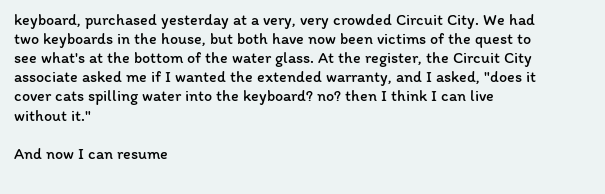keyboard, purchased yesterday at a very, very crowded Circuit City. We had two keyboards in the house, but both have now been victims of the quest to see what's at the bottom of the water glass. At the register, the Circuit City associate asked me if I wanted the extended warranty, and I asked, "does it cover cats spilling water into the keyboard? no? then I think I can live without it."

And now I can resume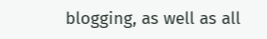blogging, as well as all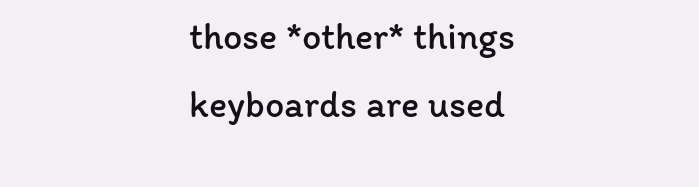those *other* things keyboards are used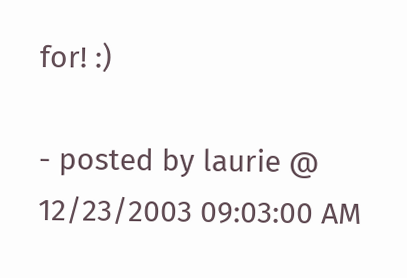for! :)

- posted by laurie @ 12/23/2003 09:03:00 AM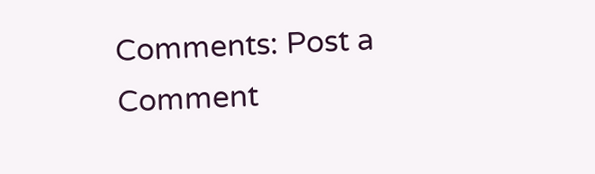Comments: Post a Comment